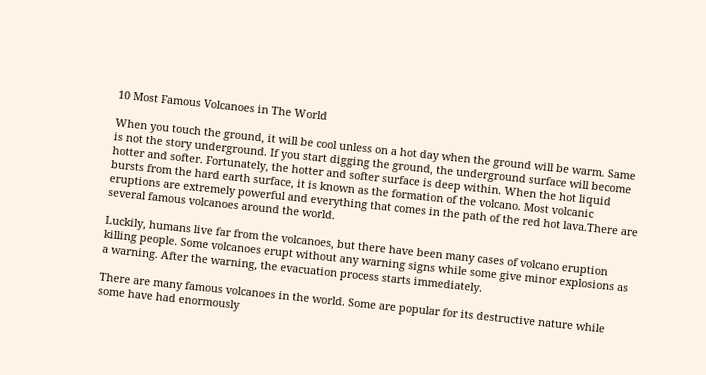10 Most Famous Volcanoes in The World

When you touch the ground, it will be cool unless on a hot day when the ground will be warm. Same is not the story underground. If you start digging the ground, the underground surface will become hotter and softer. Fortunately, the hotter and softer surface is deep within. When the hot liquid bursts from the hard earth surface, it is known as the formation of the volcano. Most volcanic eruptions are extremely powerful and everything that comes in the path of the red hot lava.There are several famous volcanoes around the world.

Luckily, humans live far from the volcanoes, but there have been many cases of volcano eruption killing people. Some volcanoes erupt without any warning signs while some give minor explosions as a warning. After the warning, the evacuation process starts immediately.

There are many famous volcanoes in the world. Some are popular for its destructive nature while some have had enormously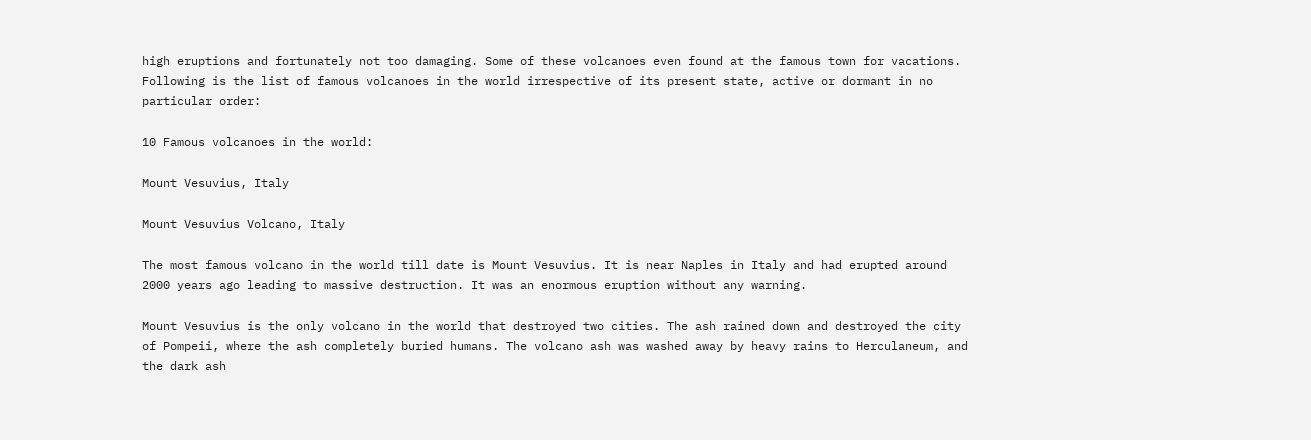high eruptions and fortunately not too damaging. Some of these volcanoes even found at the famous town for vacations. Following is the list of famous volcanoes in the world irrespective of its present state, active or dormant in no particular order:

10 Famous volcanoes in the world:

Mount Vesuvius, Italy

Mount Vesuvius Volcano, Italy

The most famous volcano in the world till date is Mount Vesuvius. It is near Naples in Italy and had erupted around 2000 years ago leading to massive destruction. It was an enormous eruption without any warning.

Mount Vesuvius is the only volcano in the world that destroyed two cities. The ash rained down and destroyed the city of Pompeii, where the ash completely buried humans. The volcano ash was washed away by heavy rains to Herculaneum, and the dark ash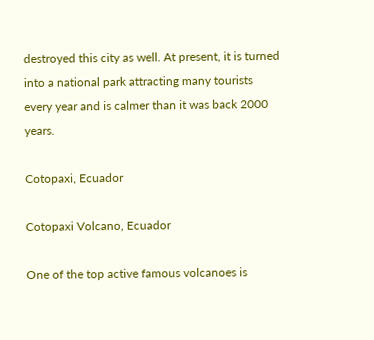destroyed this city as well. At present, it is turned into a national park attracting many tourists every year and is calmer than it was back 2000 years.

Cotopaxi, Ecuador

Cotopaxi Volcano, Ecuador

One of the top active famous volcanoes is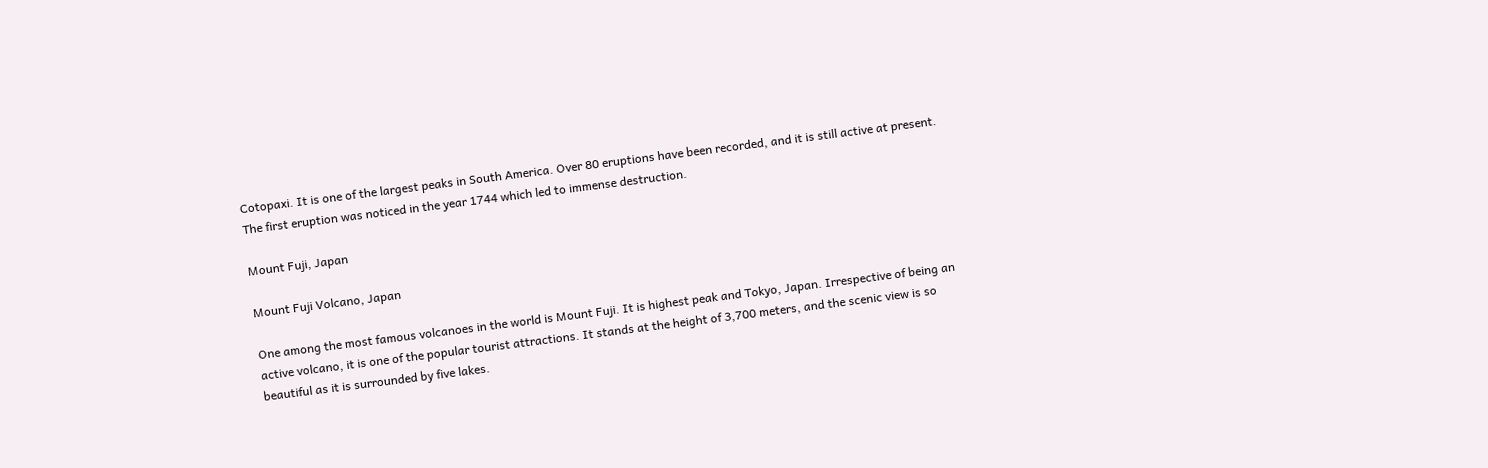Cotopaxi. It is one of the largest peaks in South America. Over 80 eruptions have been recorded, and it is still active at present. The first eruption was noticed in the year 1744 which led to immense destruction.

Mount Fuji, Japan

Mount Fuji Volcano, Japan

One among the most famous volcanoes in the world is Mount Fuji. It is highest peak and Tokyo, Japan. Irrespective of being an active volcano, it is one of the popular tourist attractions. It stands at the height of 3,700 meters, and the scenic view is so beautiful as it is surrounded by five lakes.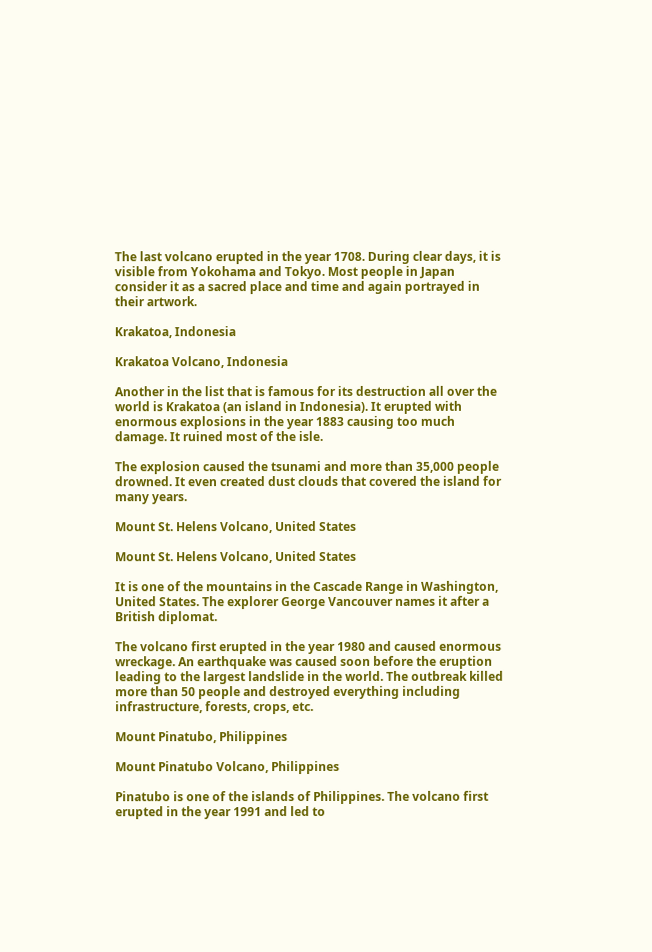The last volcano erupted in the year 1708. During clear days, it is visible from Yokohama and Tokyo. Most people in Japan consider it as a sacred place and time and again portrayed in their artwork.

Krakatoa, Indonesia

Krakatoa Volcano, Indonesia

Another in the list that is famous for its destruction all over the world is Krakatoa (an island in Indonesia). It erupted with enormous explosions in the year 1883 causing too much damage. It ruined most of the isle.

The explosion caused the tsunami and more than 35,000 people drowned. It even created dust clouds that covered the island for many years.

Mount St. Helens Volcano, United States

Mount St. Helens Volcano, United States

It is one of the mountains in the Cascade Range in Washington, United States. The explorer George Vancouver names it after a British diplomat.

The volcano first erupted in the year 1980 and caused enormous wreckage. An earthquake was caused soon before the eruption leading to the largest landslide in the world. The outbreak killed more than 50 people and destroyed everything including infrastructure, forests, crops, etc.

Mount Pinatubo, Philippines

Mount Pinatubo Volcano, Philippines

Pinatubo is one of the islands of Philippines. The volcano first erupted in the year 1991 and led to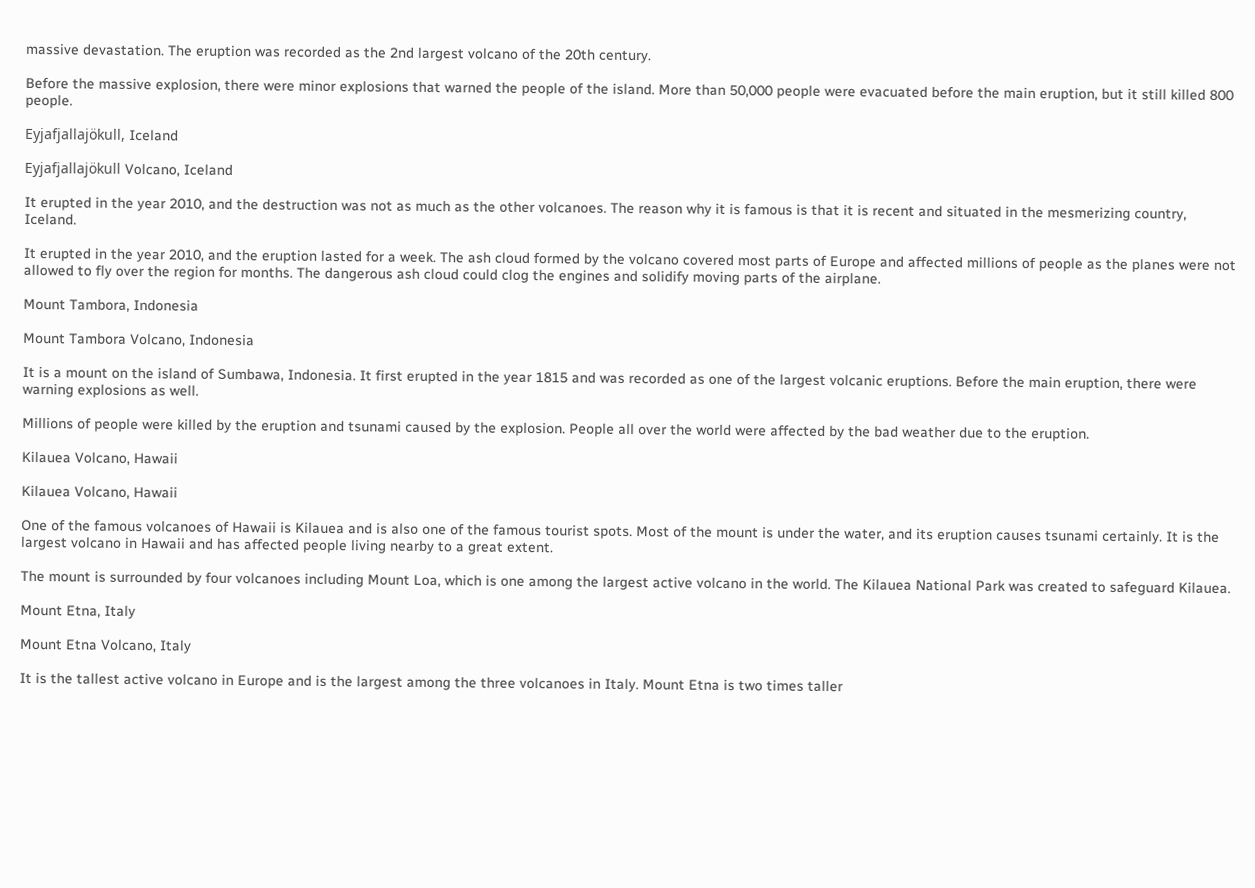massive devastation. The eruption was recorded as the 2nd largest volcano of the 20th century.

Before the massive explosion, there were minor explosions that warned the people of the island. More than 50,000 people were evacuated before the main eruption, but it still killed 800 people.

Eyjafjallajökull, Iceland

Eyjafjallajökull Volcano, Iceland

It erupted in the year 2010, and the destruction was not as much as the other volcanoes. The reason why it is famous is that it is recent and situated in the mesmerizing country, Iceland.

It erupted in the year 2010, and the eruption lasted for a week. The ash cloud formed by the volcano covered most parts of Europe and affected millions of people as the planes were not allowed to fly over the region for months. The dangerous ash cloud could clog the engines and solidify moving parts of the airplane.

Mount Tambora, Indonesia

Mount Tambora Volcano, Indonesia

It is a mount on the island of Sumbawa, Indonesia. It first erupted in the year 1815 and was recorded as one of the largest volcanic eruptions. Before the main eruption, there were warning explosions as well.

Millions of people were killed by the eruption and tsunami caused by the explosion. People all over the world were affected by the bad weather due to the eruption.

Kilauea Volcano, Hawaii

Kilauea Volcano, Hawaii

One of the famous volcanoes of Hawaii is Kilauea and is also one of the famous tourist spots. Most of the mount is under the water, and its eruption causes tsunami certainly. It is the largest volcano in Hawaii and has affected people living nearby to a great extent.

The mount is surrounded by four volcanoes including Mount Loa, which is one among the largest active volcano in the world. The Kilauea National Park was created to safeguard Kilauea.

Mount Etna, Italy

Mount Etna Volcano, Italy

It is the tallest active volcano in Europe and is the largest among the three volcanoes in Italy. Mount Etna is two times taller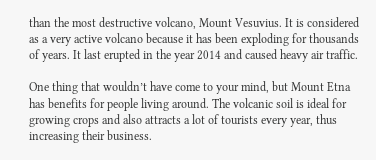than the most destructive volcano, Mount Vesuvius. It is considered as a very active volcano because it has been exploding for thousands of years. It last erupted in the year 2014 and caused heavy air traffic.

One thing that wouldn’t have come to your mind, but Mount Etna has benefits for people living around. The volcanic soil is ideal for growing crops and also attracts a lot of tourists every year, thus increasing their business.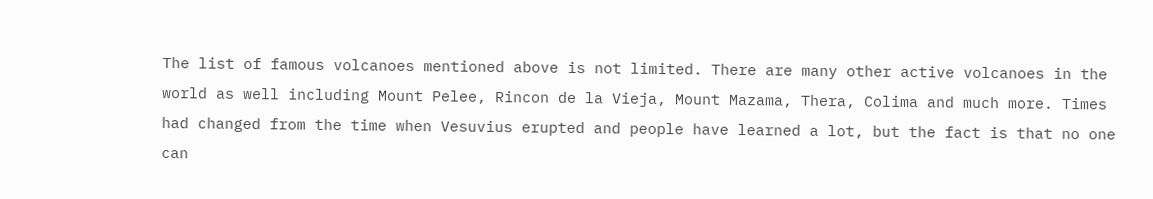The list of famous volcanoes mentioned above is not limited. There are many other active volcanoes in the world as well including Mount Pelee, Rincon de la Vieja, Mount Mazama, Thera, Colima and much more. Times had changed from the time when Vesuvius erupted and people have learned a lot, but the fact is that no one can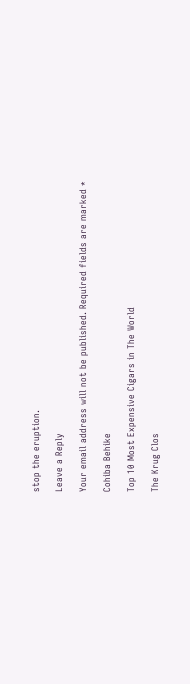stop the eruption.

Leave a Reply

Your email address will not be published. Required fields are marked *

Cohiba Behike

Top 10 Most Expensive Cigars in The World

The Krug Clos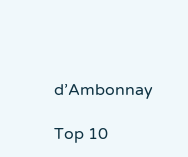d’Ambonnay

Top 10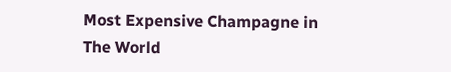Most Expensive Champagne in The World